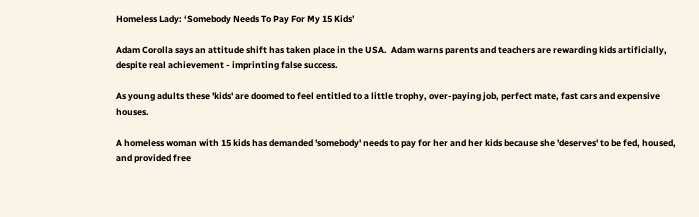Homeless Lady: ‘Somebody Needs To Pay For My 15 Kids’

Adam Corolla says an attitude shift has taken place in the USA.  Adam warns parents and teachers are rewarding kids artificially, despite real achievement - imprinting false success.

As young adults these 'kids' are doomed to feel entitled to a little trophy, over-paying job, perfect mate, fast cars and expensive houses.

A homeless woman with 15 kids has demanded 'somebody' needs to pay for her and her kids because she 'deserves' to be fed, housed, and provided free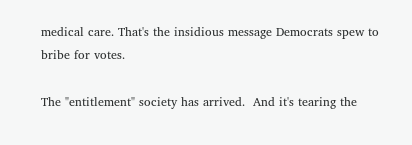medical care. That's the insidious message Democrats spew to bribe for votes.

The "entitlement" society has arrived.  And it's tearing the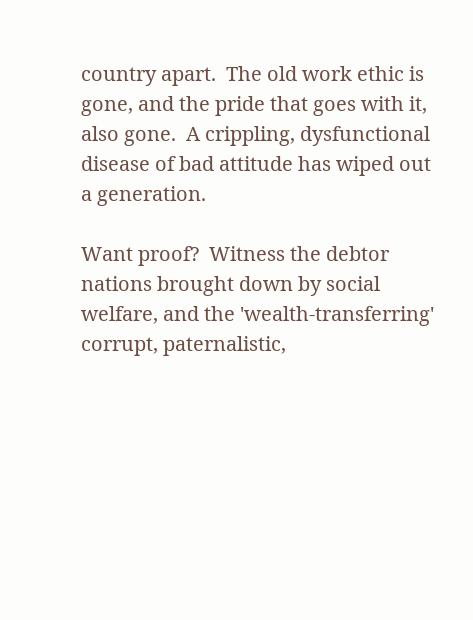country apart.  The old work ethic is gone, and the pride that goes with it, also gone.  A crippling, dysfunctional disease of bad attitude has wiped out a generation.

Want proof?  Witness the debtor nations brought down by social welfare, and the 'wealth-transferring' corrupt, paternalistic,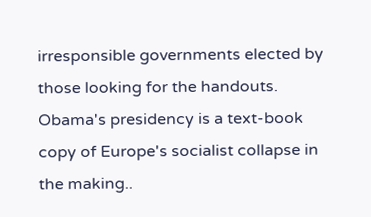irresponsible governments elected by those looking for the handouts.  Obama's presidency is a text-book copy of Europe's socialist collapse in the making..